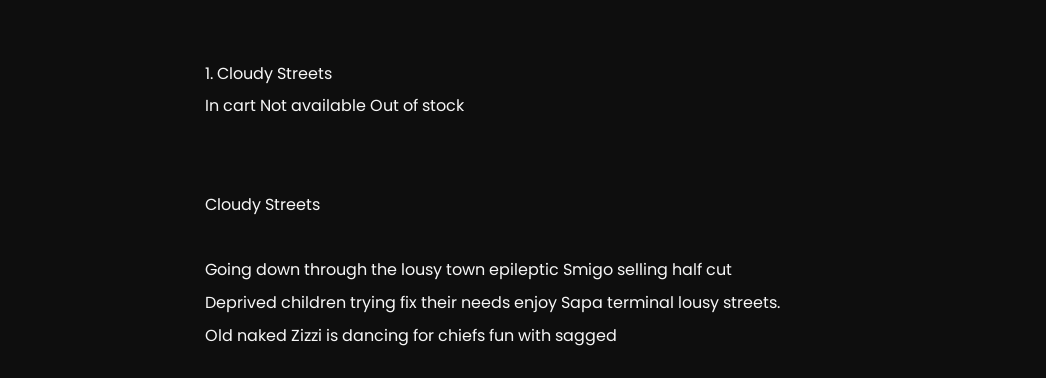1. Cloudy Streets
In cart Not available Out of stock


Cloudy Streets

Going down through the lousy town epileptic Smigo selling half cut
Deprived children trying fix their needs enjoy Sapa terminal lousy streets.
Old naked Zizzi is dancing for chiefs fun with sagged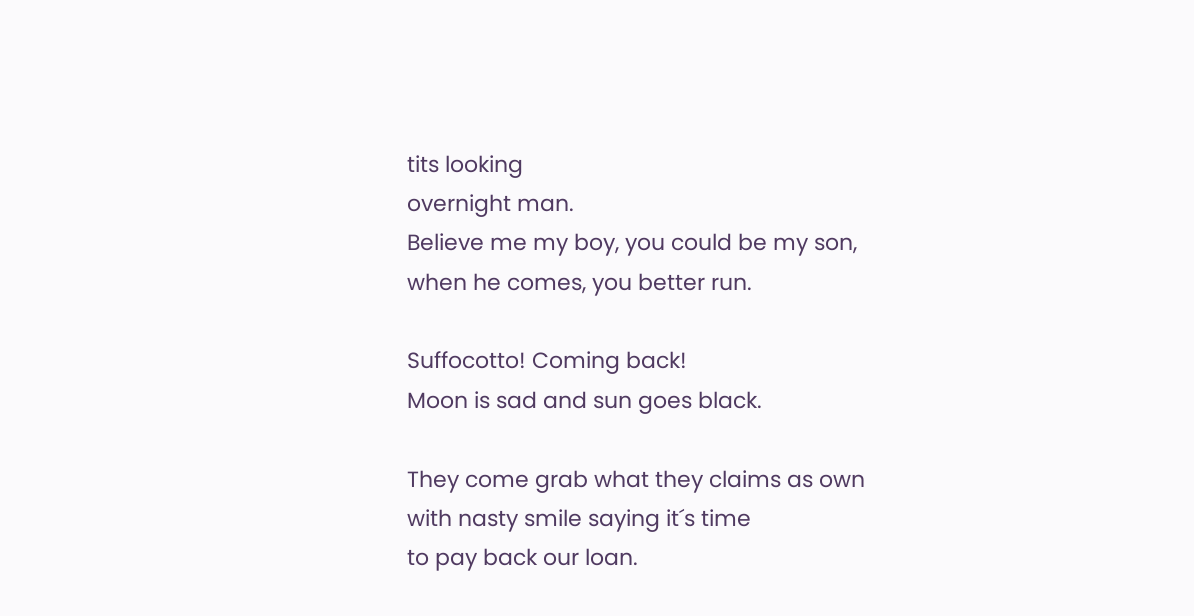tits looking
overnight man.
Believe me my boy, you could be my son, when he comes, you better run.

Suffocotto! Coming back!
Moon is sad and sun goes black.

They come grab what they claims as own with nasty smile saying it´s time
to pay back our loan.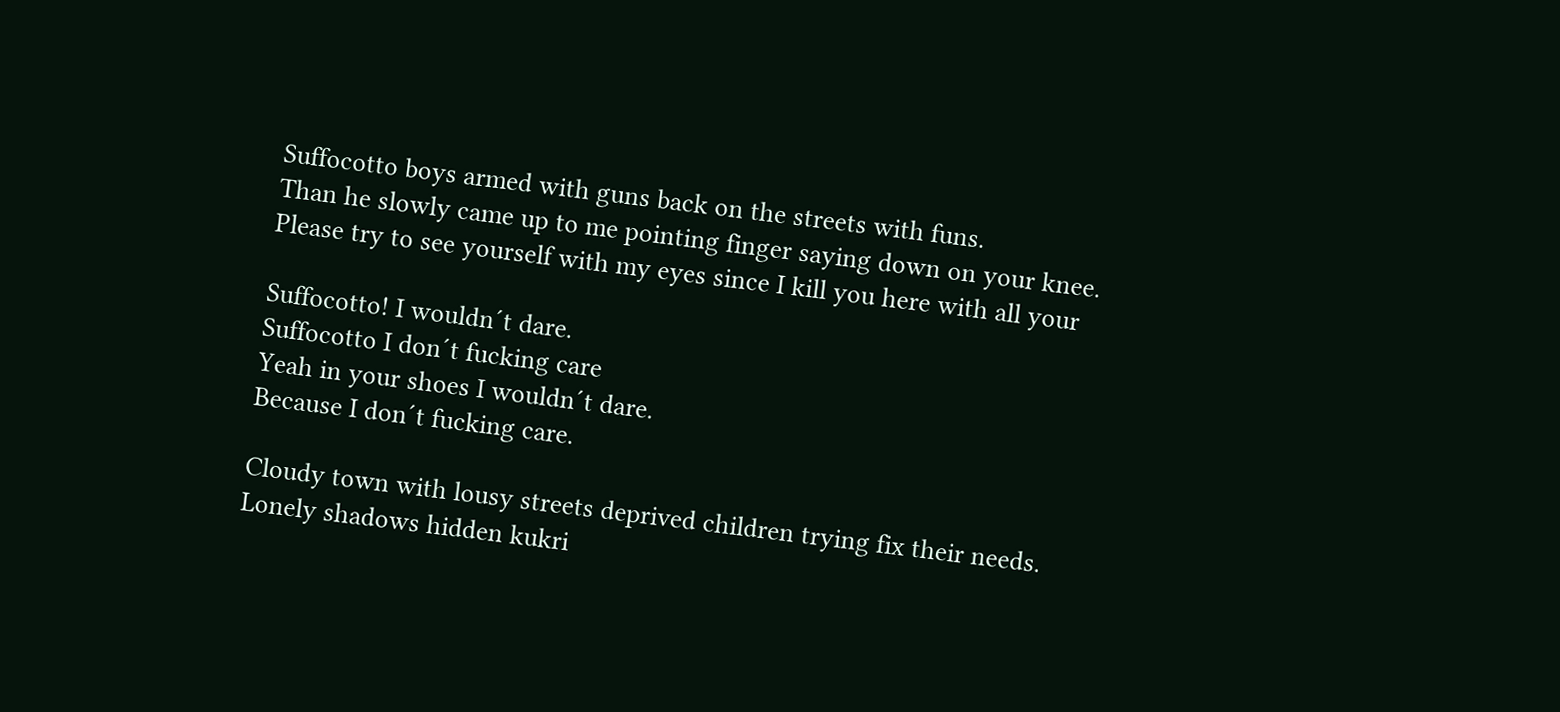Suffocotto boys armed with guns back on the streets with funs.
Than he slowly came up to me pointing finger saying down on your knee.
Please try to see yourself with my eyes since I kill you here with all your

Suffocotto! I wouldn´t dare.
Suffocotto I don´t fucking care
Yeah in your shoes I wouldn´t dare.
Because I don´t fucking care.

Cloudy town with lousy streets deprived children trying fix their needs.
Lonely shadows hidden kukri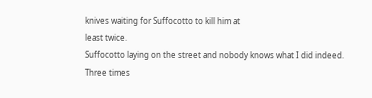knives waiting for Suffocotto to kill him at
least twice.
Suffocotto laying on the street and nobody knows what I did indeed.
Three times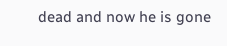dead and now he is gone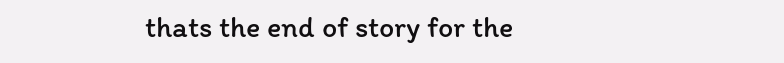thats the end of story for the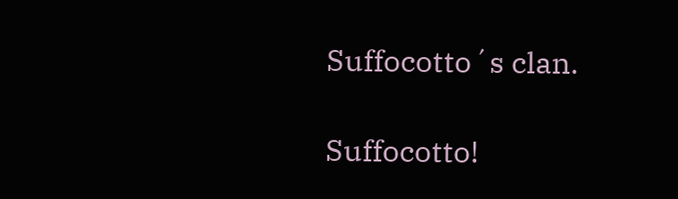Suffocotto´s clan.

Suffocotto!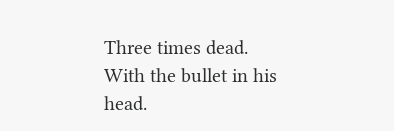Three times dead.
With the bullet in his head.